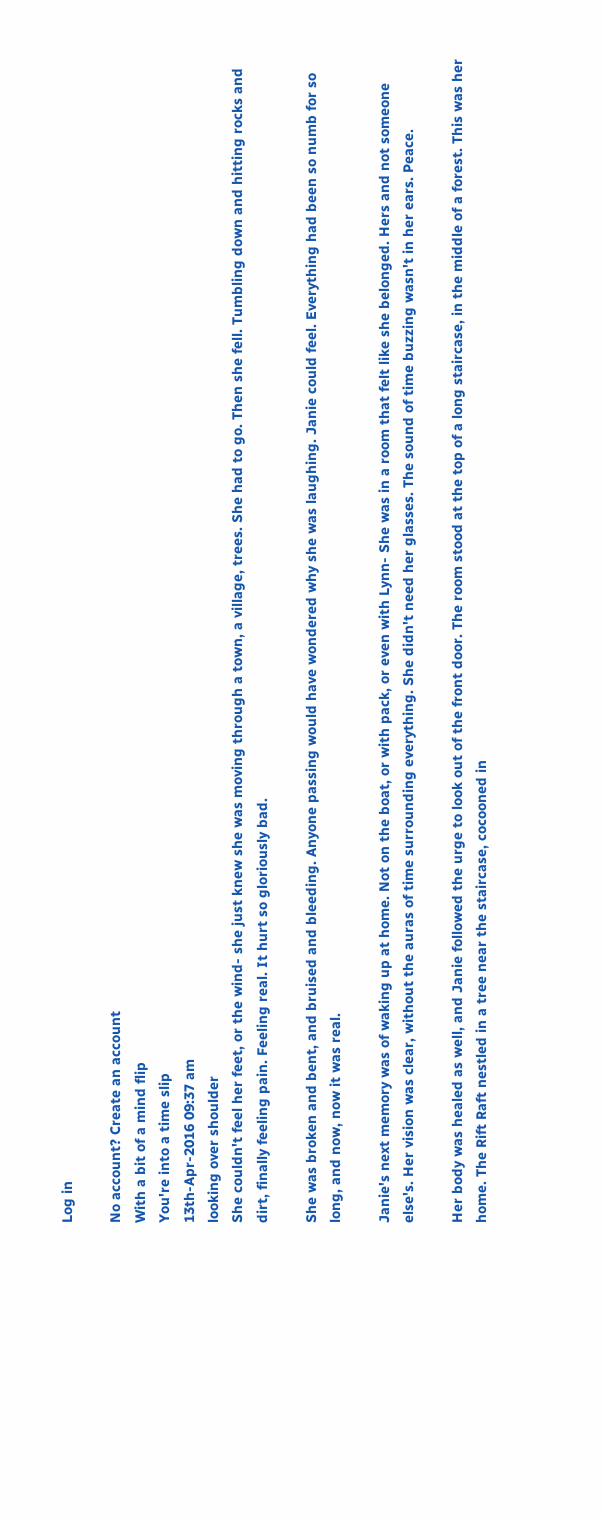Log in

No account? Create an account
With a bit of a mind flip
You're into a time slip
13th-Apr-2016 09:37 am
looking over shoulder
She couldn't feel her feet, or the wind- she just knew she was moving through a town, a village, trees. She had to go. Then she fell. Tumbling down and hitting rocks and dirt, finally feeling pain. Feeling real. It hurt so gloriously bad.

She was broken and bent, and bruised and bleeding. Anyone passing would have wondered why she was laughing. Janie could feel. Everything had been so numb for so long, and now, now it was real.

Janie's next memory was of waking up at home. Not on the boat, or with pack, or even with Lynn- She was in a room that felt like she belonged. Hers and not someone else's. Her vision was clear, without the auras of time surrounding everything. She didn't need her glasses. The sound of time buzzing wasn't in her ears. Peace.

Her body was healed as well, and Janie followed the urge to look out of the front door. The room stood at the top of a long staircase, in the middle of a forest. This was her home. The Rift Raft nestled in a tree near the staircase, cocooned in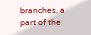branches, a part of the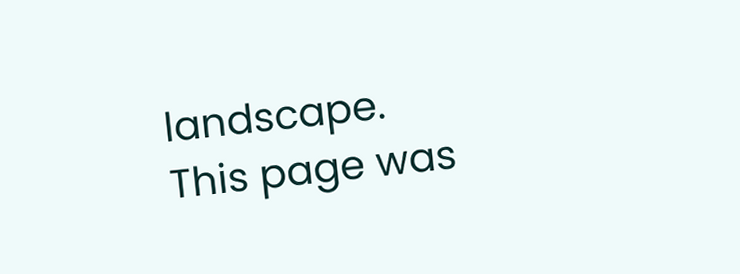landscape.
This page was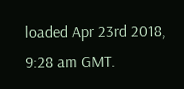loaded Apr 23rd 2018, 9:28 am GMT.